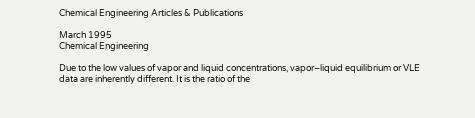Chemical Engineering Articles & Publications

March 1995
Chemical Engineering

Due to the low values of vapor and liquid concentrations, vapor–liquid equilibrium or VLE data are inherently different. It is the ratio of the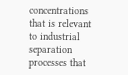concentrations that is relevant to industrial separation processes that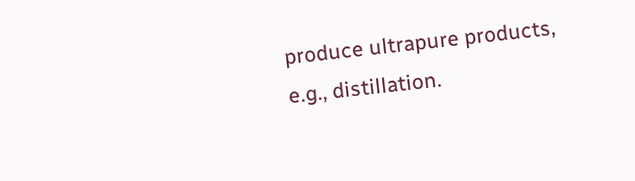produce ultrapure products, e.g., distillation.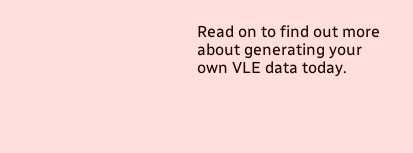Read on to find out more about generating your own VLE data today.